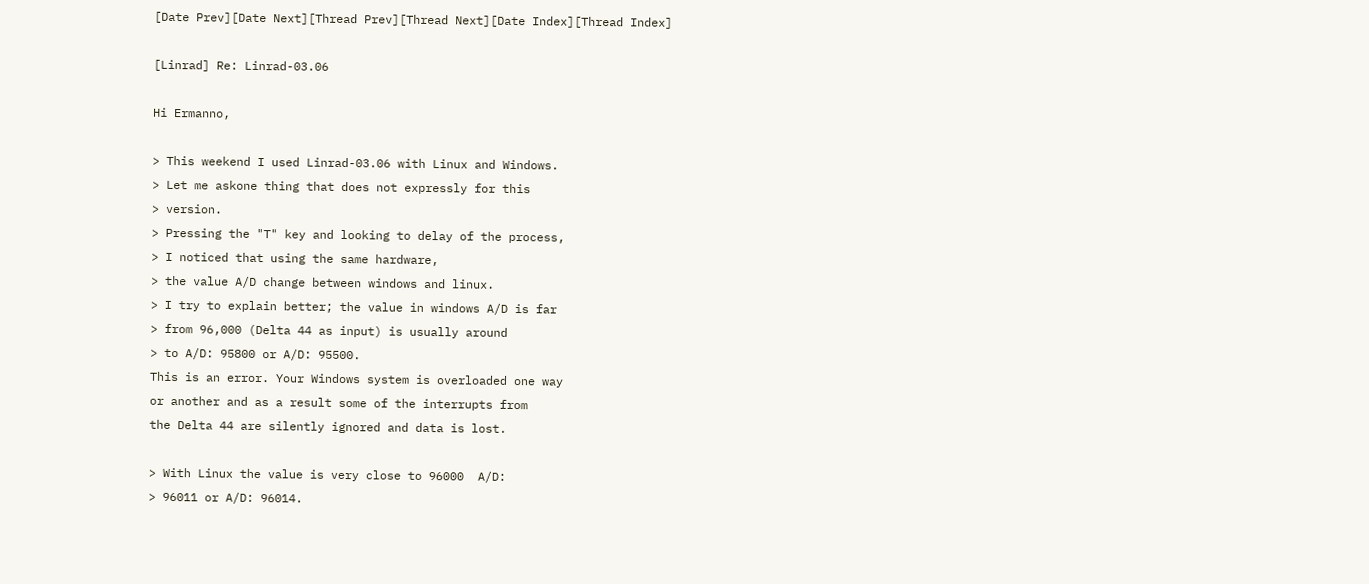[Date Prev][Date Next][Thread Prev][Thread Next][Date Index][Thread Index]

[Linrad] Re: Linrad-03.06

Hi Ermanno,

> This weekend I used Linrad-03.06 with Linux and Windows.
> Let me askone thing that does not expressly for this
> version.
> Pressing the "T" key and looking to delay of the process,
> I noticed that using the same hardware,
> the value A/D change between windows and linux.
> I try to explain better; the value in windows A/D is far
> from 96,000 (Delta 44 as input) is usually around
> to A/D: 95800 or A/D: 95500.
This is an error. Your Windows system is overloaded one way
or another and as a result some of the interrupts from
the Delta 44 are silently ignored and data is lost.

> With Linux the value is very close to 96000  A/D:
> 96011 or A/D: 96014.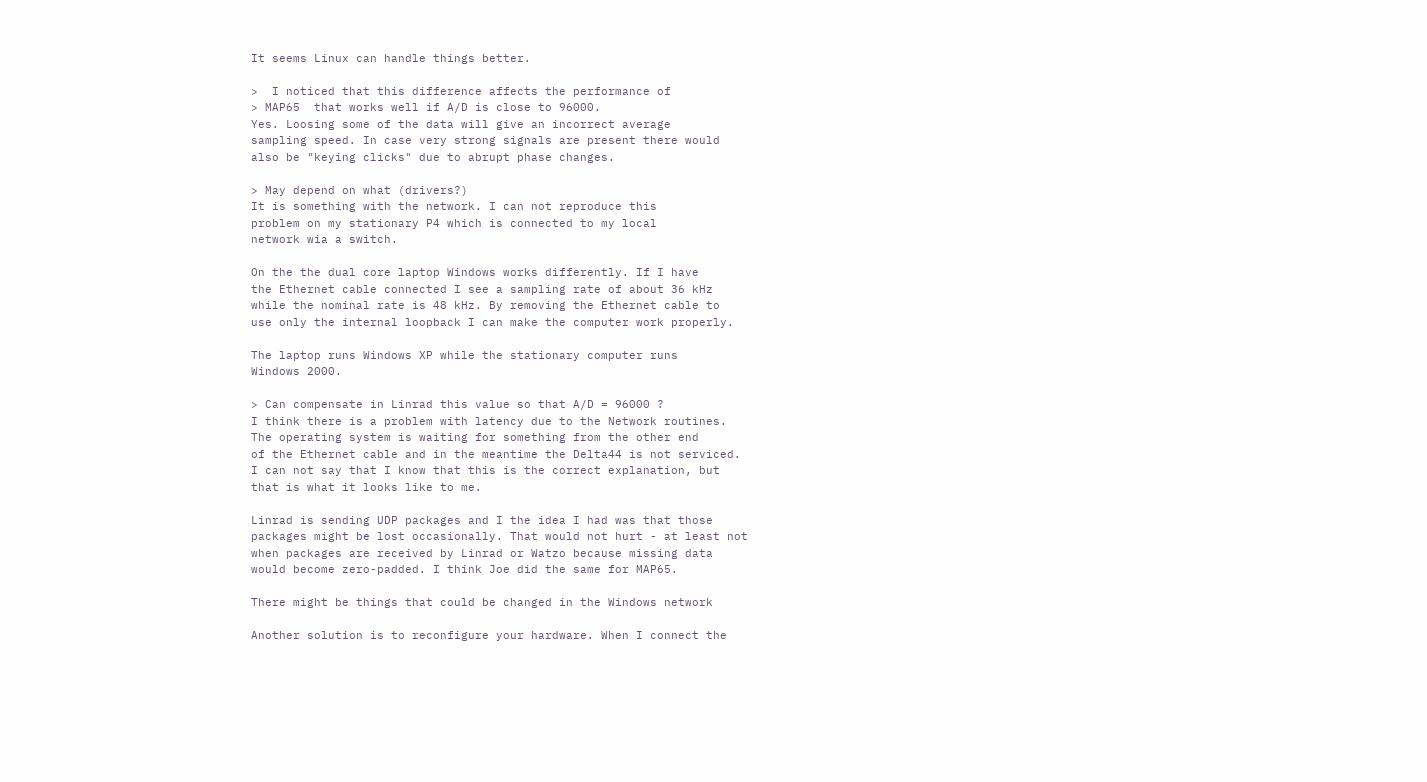It seems Linux can handle things better.

>  I noticed that this difference affects the performance of
> MAP65  that works well if A/D is close to 96000.
Yes. Loosing some of the data will give an incorrect average
sampling speed. In case very strong signals are present there would
also be "keying clicks" due to abrupt phase changes.

> May depend on what (drivers?)
It is something with the network. I can not reproduce this
problem on my stationary P4 which is connected to my local
network wia a switch.

On the the dual core laptop Windows works differently. If I have
the Ethernet cable connected I see a sampling rate of about 36 kHz
while the nominal rate is 48 kHz. By removing the Ethernet cable to
use only the internal loopback I can make the computer work properly.

The laptop runs Windows XP while the stationary computer runs
Windows 2000.

> Can compensate in Linrad this value so that A/D = 96000 ?
I think there is a problem with latency due to the Network routines.
The operating system is waiting for something from the other end
of the Ethernet cable and in the meantime the Delta44 is not serviced.
I can not say that I know that this is the correct explanation, but
that is what it looks like to me.

Linrad is sending UDP packages and I the idea I had was that those
packages might be lost occasionally. That would not hurt - at least not
when packages are received by Linrad or Watzo because missing data
would become zero-padded. I think Joe did the same for MAP65.

There might be things that could be changed in the Windows network

Another solution is to reconfigure your hardware. When I connect the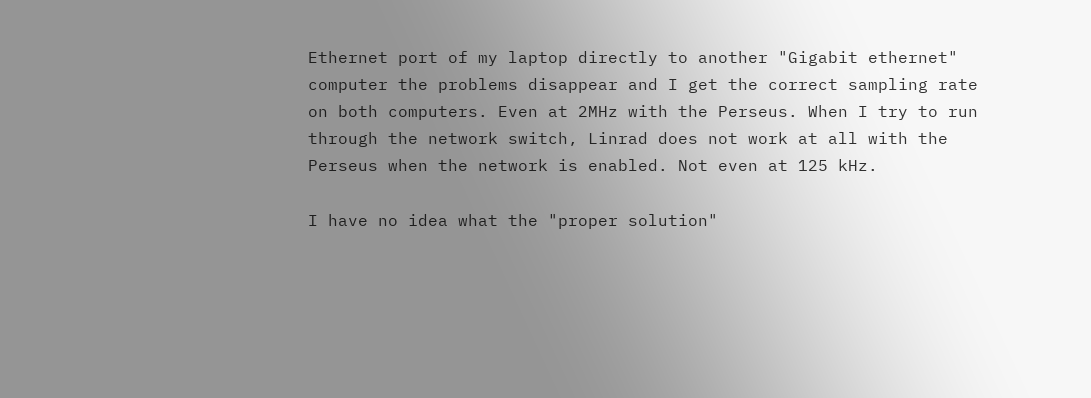Ethernet port of my laptop directly to another "Gigabit ethernet"
computer the problems disappear and I get the correct sampling rate
on both computers. Even at 2MHz with the Perseus. When I try to run
through the network switch, Linrad does not work at all with the
Perseus when the network is enabled. Not even at 125 kHz.

I have no idea what the "proper solution"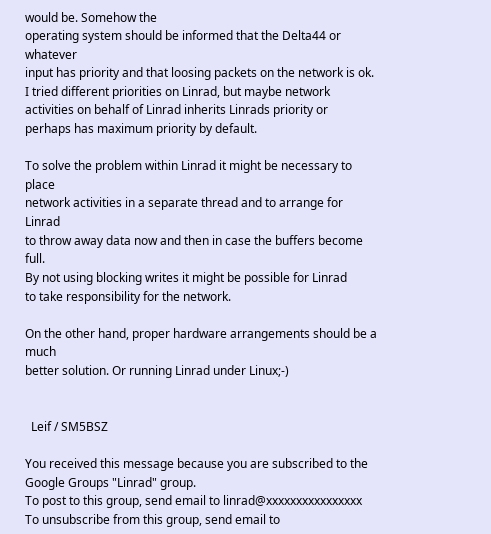would be. Somehow the
operating system should be informed that the Delta44 or whatever
input has priority and that loosing packets on the network is ok.
I tried different priorities on Linrad, but maybe network
activities on behalf of Linrad inherits Linrads priority or
perhaps has maximum priority by default.

To solve the problem within Linrad it might be necessary to place
network activities in a separate thread and to arrange for Linrad
to throw away data now and then in case the buffers become full.
By not using blocking writes it might be possible for Linrad
to take responsibility for the network.

On the other hand, proper hardware arrangements should be a much
better solution. Or running Linrad under Linux;-)


  Leif / SM5BSZ

You received this message because you are subscribed to the Google Groups "Linrad" group.
To post to this group, send email to linrad@xxxxxxxxxxxxxxxx
To unsubscribe from this group, send email to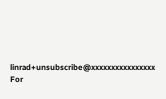linrad+unsubscribe@xxxxxxxxxxxxxxxx
For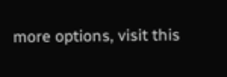more options, visit this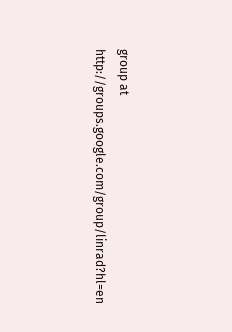group at http://groups.google.com/group/linrad?hl=en